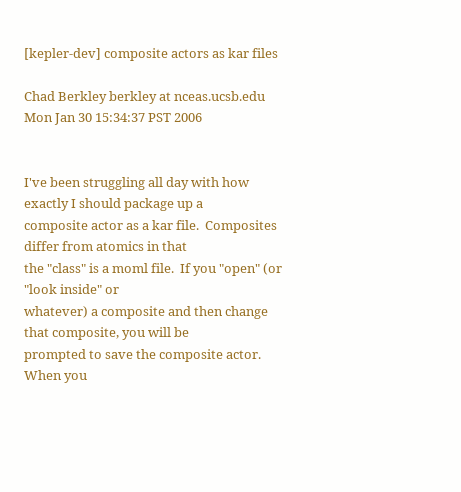[kepler-dev] composite actors as kar files

Chad Berkley berkley at nceas.ucsb.edu
Mon Jan 30 15:34:37 PST 2006


I've been struggling all day with how exactly I should package up a
composite actor as a kar file.  Composites differ from atomics in that
the "class" is a moml file.  If you "open" (or "look inside" or
whatever) a composite and then change that composite, you will be
prompted to save the composite actor.  When you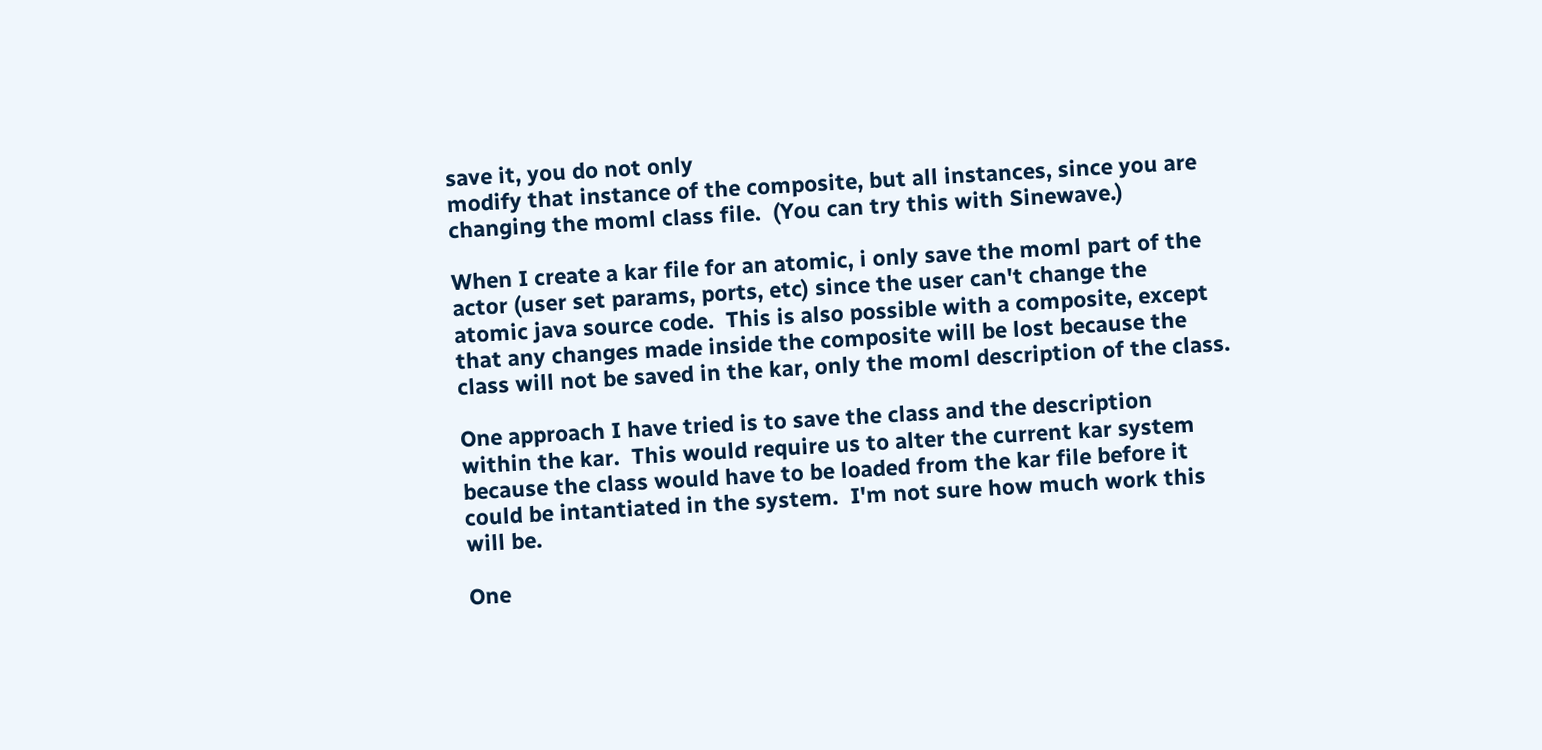save it, you do not only
modify that instance of the composite, but all instances, since you are
changing the moml class file.  (You can try this with Sinewave.)

When I create a kar file for an atomic, i only save the moml part of the
actor (user set params, ports, etc) since the user can't change the
atomic java source code.  This is also possible with a composite, except
that any changes made inside the composite will be lost because the
class will not be saved in the kar, only the moml description of the class.

One approach I have tried is to save the class and the description
within the kar.  This would require us to alter the current kar system
because the class would have to be loaded from the kar file before it
could be intantiated in the system.  I'm not sure how much work this
will be.

One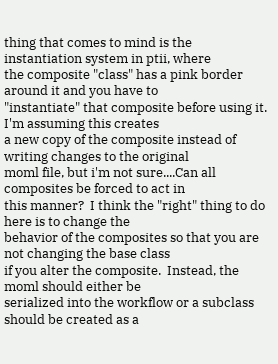thing that comes to mind is the instantiation system in ptii, where
the composite "class" has a pink border around it and you have to
"instantiate" that composite before using it.  I'm assuming this creates
a new copy of the composite instead of writing changes to the original
moml file, but i'm not sure....Can all composites be forced to act in
this manner?  I think the "right" thing to do here is to change the
behavior of the composites so that you are not changing the base class
if you alter the composite.  Instead, the moml should either be
serialized into the workflow or a subclass should be created as a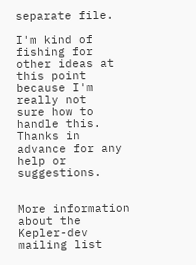separate file.

I'm kind of fishing for other ideas at this point because I'm really not
sure how to handle this.  Thanks in advance for any help or suggestions.


More information about the Kepler-dev mailing list